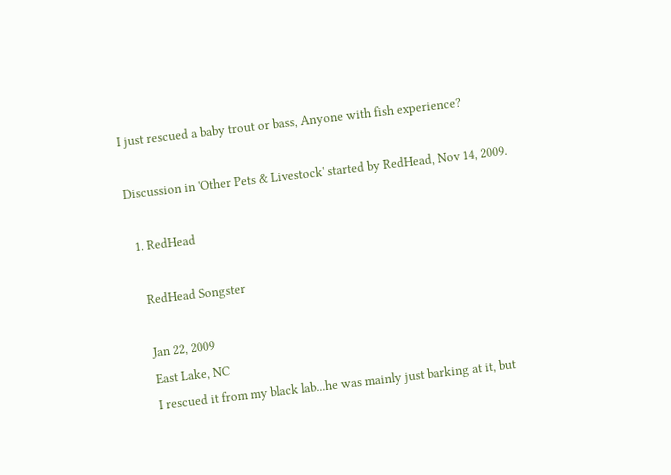I just rescued a baby trout or bass, Anyone with fish experience?

Discussion in 'Other Pets & Livestock' started by RedHead, Nov 14, 2009.

  1. RedHead

    RedHead Songster

    Jan 22, 2009
    East Lake, NC
    I rescued it from my black lab...he was mainly just barking at it, but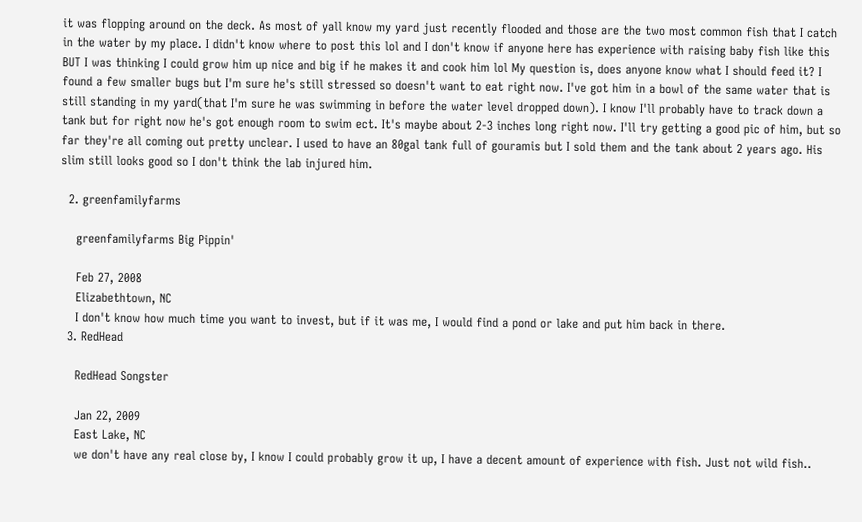it was flopping around on the deck. As most of yall know my yard just recently flooded and those are the two most common fish that I catch in the water by my place. I didn't know where to post this lol and I don't know if anyone here has experience with raising baby fish like this BUT I was thinking I could grow him up nice and big if he makes it and cook him lol My question is, does anyone know what I should feed it? I found a few smaller bugs but I'm sure he's still stressed so doesn't want to eat right now. I've got him in a bowl of the same water that is still standing in my yard(that I'm sure he was swimming in before the water level dropped down). I know I'll probably have to track down a tank but for right now he's got enough room to swim ect. It's maybe about 2-3 inches long right now. I'll try getting a good pic of him, but so far they're all coming out pretty unclear. I used to have an 80gal tank full of gouramis but I sold them and the tank about 2 years ago. His slim still looks good so I don't think the lab injured him.

  2. greenfamilyfarms

    greenfamilyfarms Big Pippin'

    Feb 27, 2008
    Elizabethtown, NC
    I don't know how much time you want to invest, but if it was me, I would find a pond or lake and put him back in there.
  3. RedHead

    RedHead Songster

    Jan 22, 2009
    East Lake, NC
    we don't have any real close by, I know I could probably grow it up, I have a decent amount of experience with fish. Just not wild fish..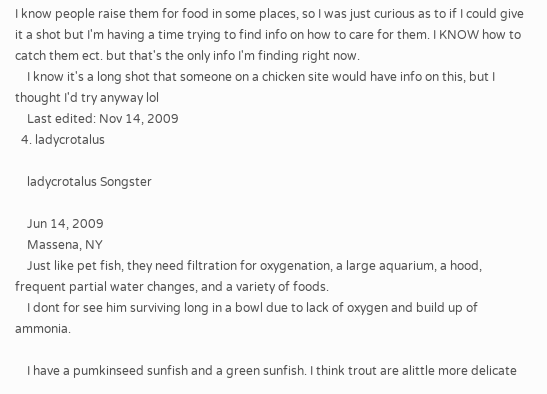I know people raise them for food in some places, so I was just curious as to if I could give it a shot but I'm having a time trying to find info on how to care for them. I KNOW how to catch them ect. but that's the only info I'm finding right now.
    I know it's a long shot that someone on a chicken site would have info on this, but I thought I'd try anyway lol
    Last edited: Nov 14, 2009
  4. ladycrotalus

    ladycrotalus Songster

    Jun 14, 2009
    Massena, NY
    Just like pet fish, they need filtration for oxygenation, a large aquarium, a hood, frequent partial water changes, and a variety of foods.
    I dont for see him surviving long in a bowl due to lack of oxygen and build up of ammonia.

    I have a pumkinseed sunfish and a green sunfish. I think trout are alittle more delicate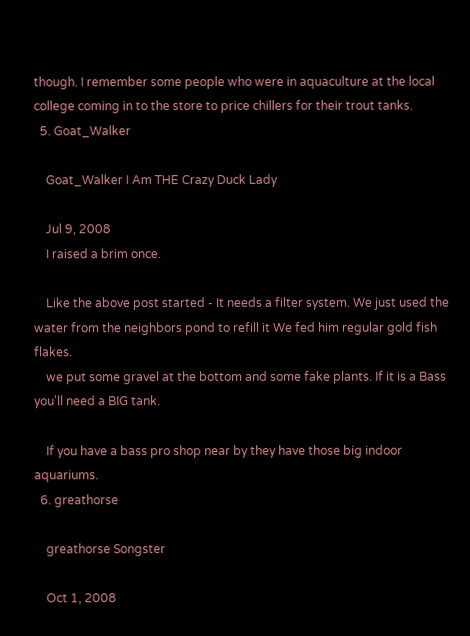though. I remember some people who were in aquaculture at the local college coming in to the store to price chillers for their trout tanks.
  5. Goat_Walker

    Goat_Walker I Am THE Crazy Duck Lady

    Jul 9, 2008
    I raised a brim once.

    Like the above post started - It needs a filter system. We just used the water from the neighbors pond to refill it We fed him regular gold fish flakes.
    we put some gravel at the bottom and some fake plants. If it is a Bass you'll need a BIG tank.

    If you have a bass pro shop near by they have those big indoor aquariums.
  6. greathorse

    greathorse Songster

    Oct 1, 2008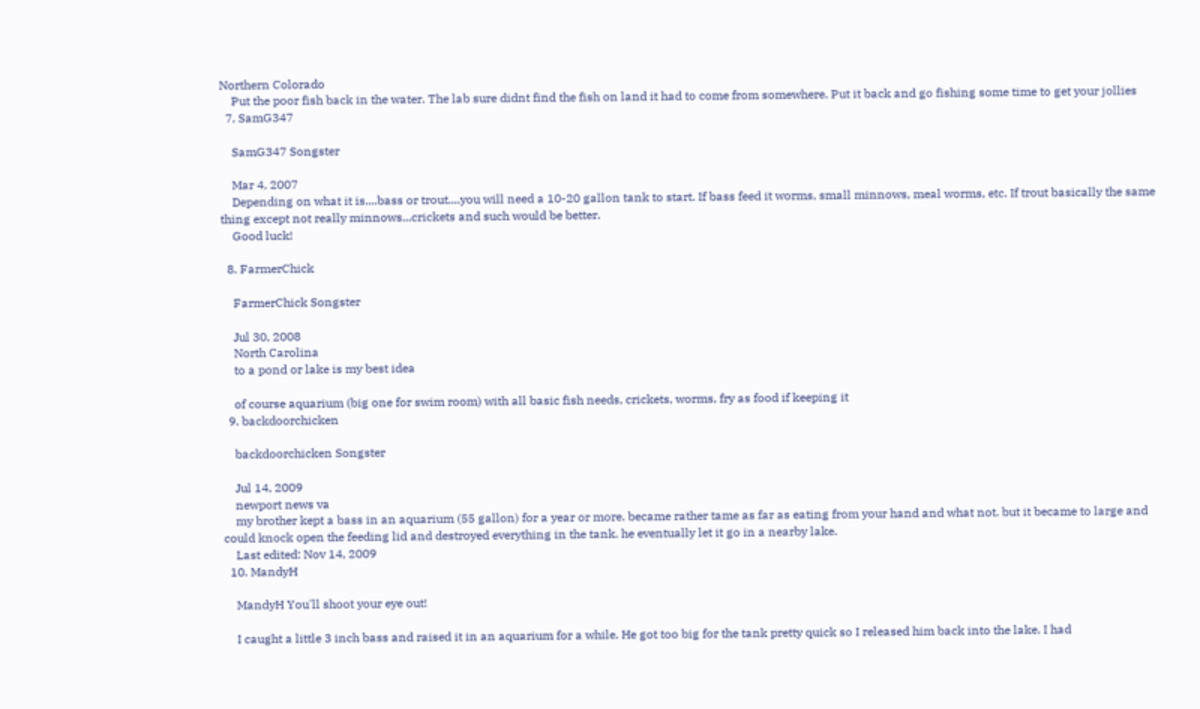Northern Colorado
    Put the poor fish back in the water. The lab sure didnt find the fish on land it had to come from somewhere. Put it back and go fishing some time to get your jollies
  7. SamG347

    SamG347 Songster

    Mar 4, 2007
    Depending on what it is....bass or trout....you will need a 10-20 gallon tank to start. If bass feed it worms, small minnows, meal worms, etc. If trout basically the same thing except not really minnows...crickets and such would be better.
    Good luck!

  8. FarmerChick

    FarmerChick Songster

    Jul 30, 2008
    North Carolina
    to a pond or lake is my best idea

    of course aquarium (big one for swim room) with all basic fish needs, crickets, worms, fry as food if keeping it
  9. backdoorchicken

    backdoorchicken Songster

    Jul 14, 2009
    newport news va
    my brother kept a bass in an aquarium (55 gallon) for a year or more. became rather tame as far as eating from your hand and what not. but it became to large and could knock open the feeding lid and destroyed everything in the tank. he eventually let it go in a nearby lake.
    Last edited: Nov 14, 2009
  10. MandyH

    MandyH You'll shoot your eye out!

    I caught a little 3 inch bass and raised it in an aquarium for a while. He got too big for the tank pretty quick so I released him back into the lake. I had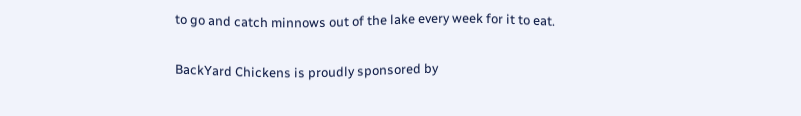to go and catch minnows out of the lake every week for it to eat.

BackYard Chickens is proudly sponsored by